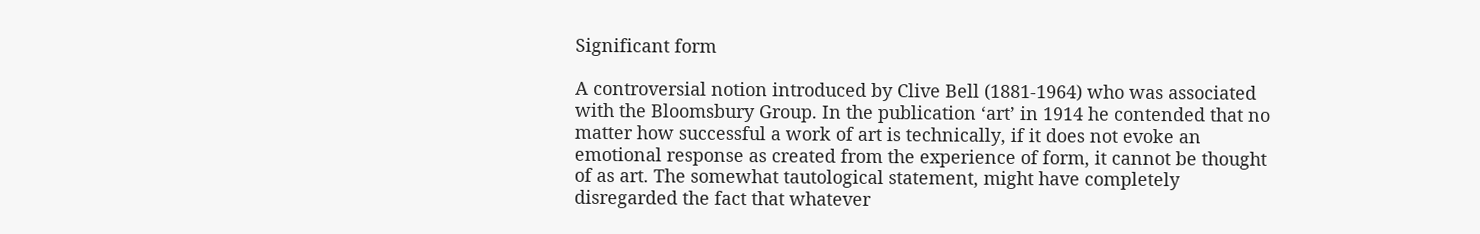Significant form

A controversial notion introduced by Clive Bell (1881-1964) who was associated with the Bloomsbury Group. In the publication ‘art’ in 1914 he contended that no matter how successful a work of art is technically, if it does not evoke an emotional response as created from the experience of form, it cannot be thought of as art. The somewhat tautological statement, might have completely disregarded the fact that whatever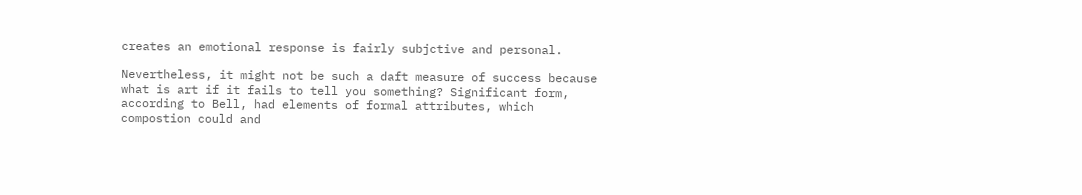creates an emotional response is fairly subjctive and personal.

Nevertheless, it might not be such a daft measure of success because what is art if it fails to tell you something? Significant form, according to Bell, had elements of formal attributes, which compostion could and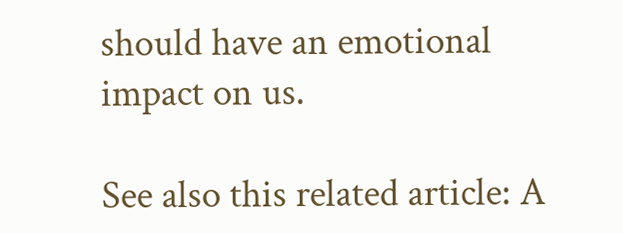should have an emotional impact on us.

See also this related article: A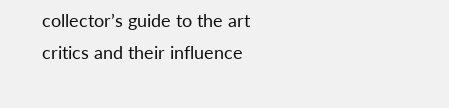collector’s guide to the art critics and their influence